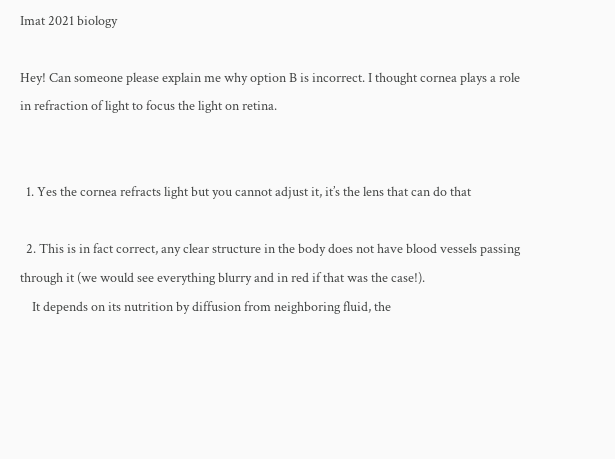Imat 2021 biology

Hey! Can someone please explain me why option B is incorrect. I thought cornea plays a role in refraction of light to focus the light on retina.


  1. Yes the cornea refracts light but you cannot adjust it, it’s the lens that can do that

  2. This is in fact correct, any clear structure in the body does not have blood vessels passing through it (we would see everything blurry and in red if that was the case!).
    It depends on its nutrition by diffusion from neighboring fluid, the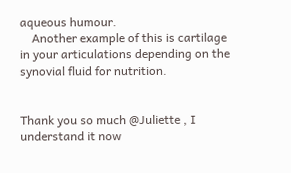aqueous humour.
    Another example of this is cartilage in your articulations depending on the synovial fluid for nutrition.


Thank you so much @Juliette , I understand it now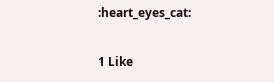:heart_eyes_cat:

1 Like